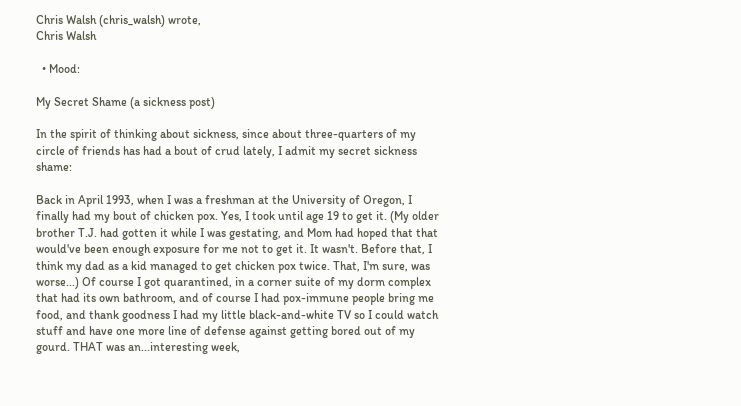Chris Walsh (chris_walsh) wrote,
Chris Walsh

  • Mood:

My Secret Shame (a sickness post)

In the spirit of thinking about sickness, since about three-quarters of my circle of friends has had a bout of crud lately, I admit my secret sickness shame:

Back in April 1993, when I was a freshman at the University of Oregon, I finally had my bout of chicken pox. Yes, I took until age 19 to get it. (My older brother T.J. had gotten it while I was gestating, and Mom had hoped that that would've been enough exposure for me not to get it. It wasn't. Before that, I think my dad as a kid managed to get chicken pox twice. That, I'm sure, was worse...) Of course I got quarantined, in a corner suite of my dorm complex that had its own bathroom, and of course I had pox-immune people bring me food, and thank goodness I had my little black-and-white TV so I could watch stuff and have one more line of defense against getting bored out of my gourd. THAT was an...interesting week,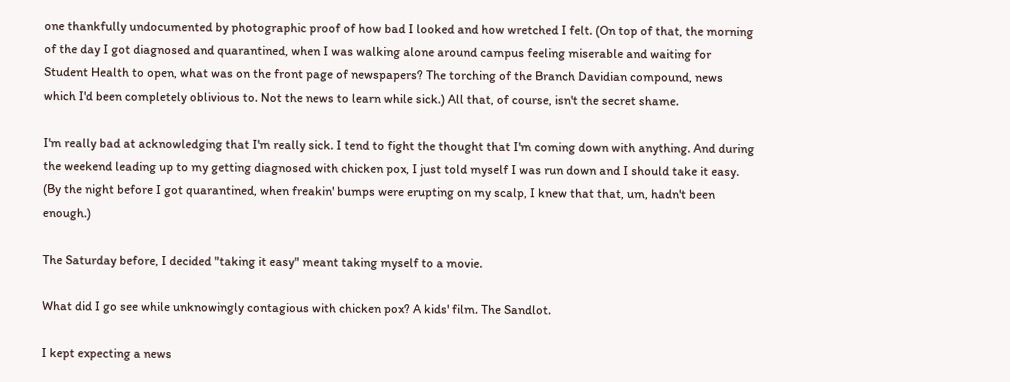one thankfully undocumented by photographic proof of how bad I looked and how wretched I felt. (On top of that, the morning of the day I got diagnosed and quarantined, when I was walking alone around campus feeling miserable and waiting for Student Health to open, what was on the front page of newspapers? The torching of the Branch Davidian compound, news which I'd been completely oblivious to. Not the news to learn while sick.) All that, of course, isn't the secret shame.

I'm really bad at acknowledging that I'm really sick. I tend to fight the thought that I'm coming down with anything. And during the weekend leading up to my getting diagnosed with chicken pox, I just told myself I was run down and I should take it easy. (By the night before I got quarantined, when freakin' bumps were erupting on my scalp, I knew that that, um, hadn't been enough.)

The Saturday before, I decided "taking it easy" meant taking myself to a movie.

What did I go see while unknowingly contagious with chicken pox? A kids' film. The Sandlot.

I kept expecting a news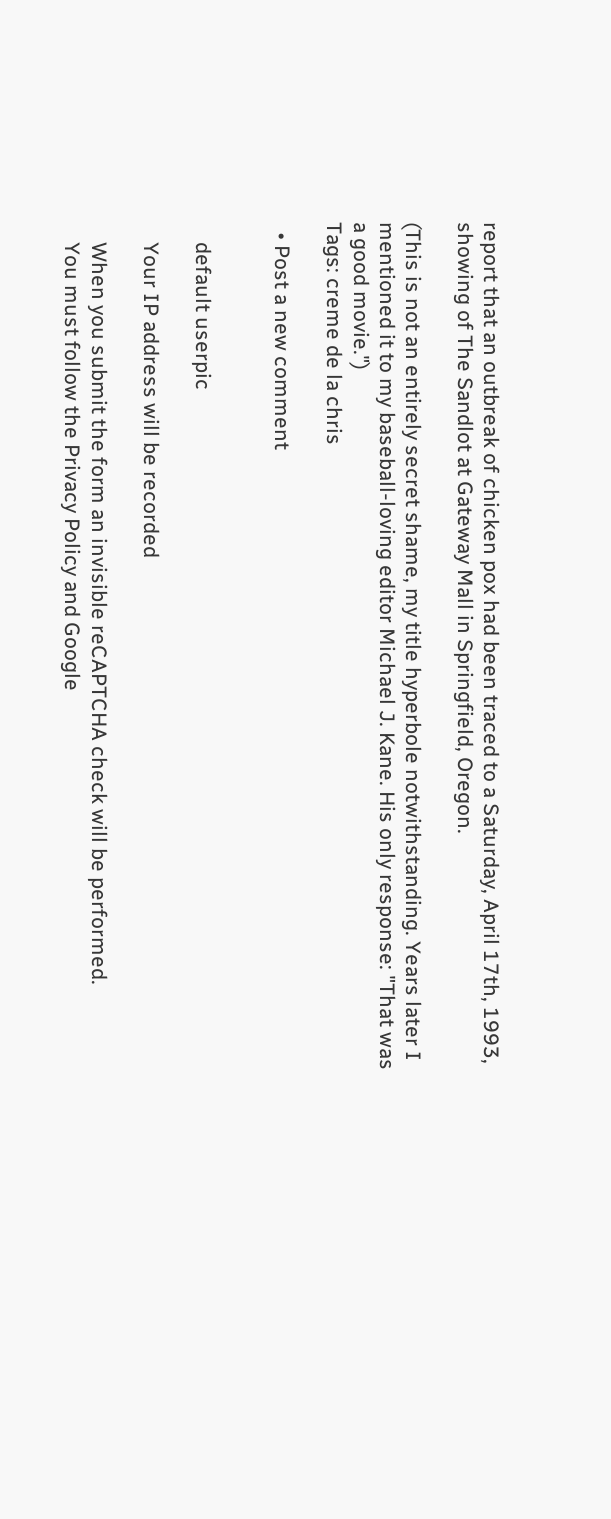report that an outbreak of chicken pox had been traced to a Saturday, April 17th, 1993, showing of The Sandlot at Gateway Mall in Springfield, Oregon.

(This is not an entirely secret shame, my title hyperbole notwithstanding. Years later I mentioned it to my baseball-loving editor Michael J. Kane. His only response: "That was a good movie.")
Tags: creme de la chris

  • Post a new comment


    default userpic

    Your IP address will be recorded

    When you submit the form an invisible reCAPTCHA check will be performed.
    You must follow the Privacy Policy and Google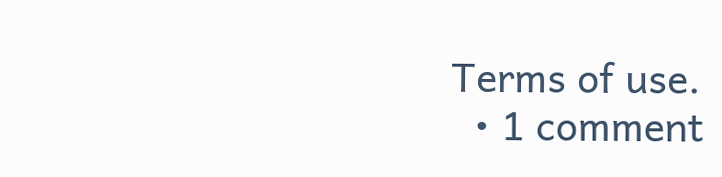Terms of use.
  • 1 comment